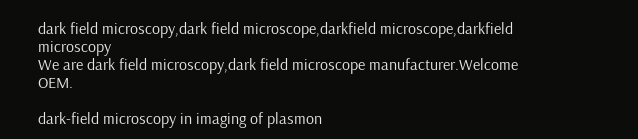dark field microscopy,dark field microscope,darkfield microscope,darkfield microscopy
We are dark field microscopy,dark field microscope manufacturer.Welcome OEM.

dark-field microscopy in imaging of plasmon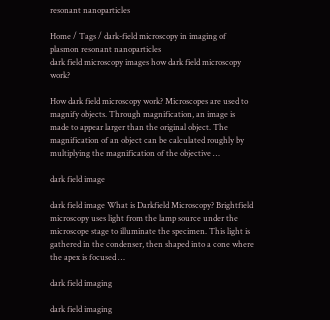resonant nanoparticles

Home / Tags / dark-field microscopy in imaging of plasmon resonant nanoparticles
dark field microscopy images how dark field microscopy work?

How dark field microscopy work? Microscopes are used to magnify objects. Through magnification, an image is made to appear larger than the original object. The magnification of an object can be calculated roughly by multiplying the magnification of the objective …

dark field image

dark field image What is Darkfield Microscopy? Brightfield microscopy uses light from the lamp source under the microscope stage to illuminate the specimen. This light is gathered in the condenser, then shaped into a cone where the apex is focused …

dark field imaging

dark field imaging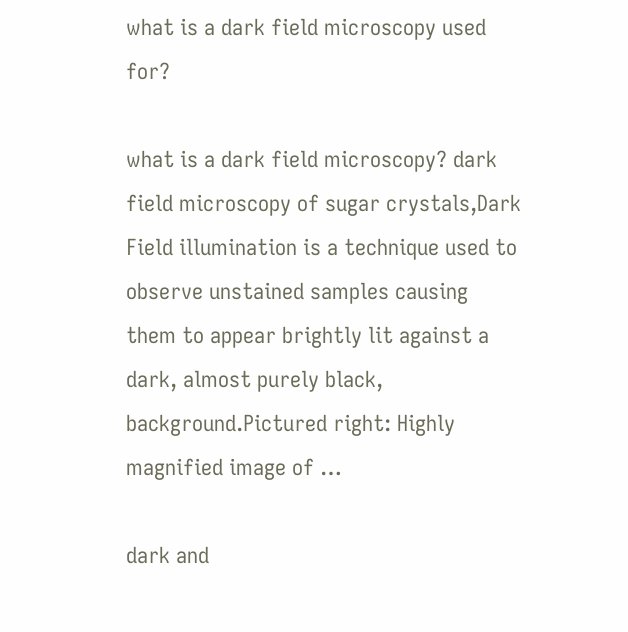what is a dark field microscopy used for?

what is a dark field microscopy? dark field microscopy of sugar crystals,Dark Field illumination is a technique used to observe unstained samples causing them to appear brightly lit against a dark, almost purely black, background.Pictured right: Highly magnified image of …

dark and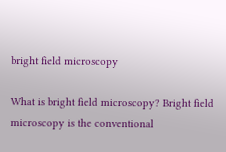bright field microscopy

What is bright field microscopy? Bright field microscopy is the conventional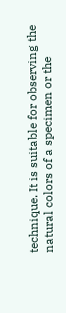technique. It is suitable for observing the natural colors of a specimen or the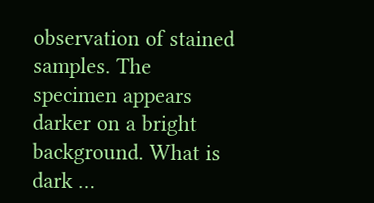observation of stained samples. The specimen appears darker on a bright background. What is dark …